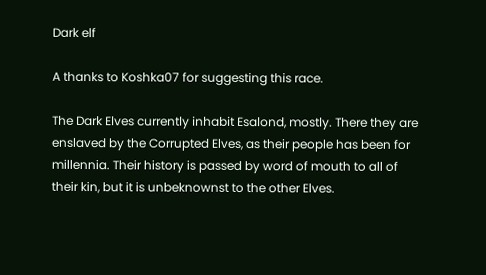Dark elf

A thanks to Koshka07 for suggesting this race.

The Dark Elves currently inhabit Esalond, mostly. There they are enslaved by the Corrupted Elves, as their people has been for millennia. Their history is passed by word of mouth to all of their kin, but it is unbeknownst to the other Elves.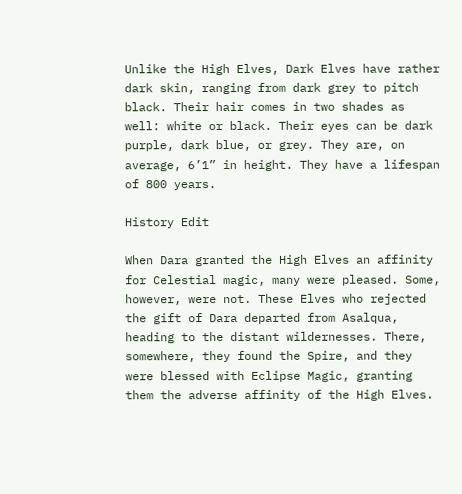Unlike the High Elves, Dark Elves have rather dark skin, ranging from dark grey to pitch black. Their hair comes in two shades as well: white or black. Their eyes can be dark purple, dark blue, or grey. They are, on average, 6’1” in height. They have a lifespan of 800 years.

History Edit

When Dara granted the High Elves an affinity for Celestial magic, many were pleased. Some, however, were not. These Elves who rejected the gift of Dara departed from Asalqua, heading to the distant wildernesses. There, somewhere, they found the Spire, and they were blessed with Eclipse Magic, granting them the adverse affinity of the High Elves.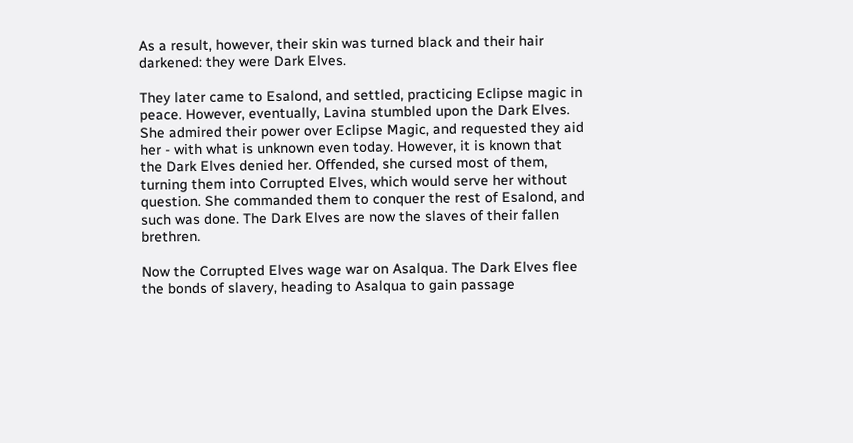As a result, however, their skin was turned black and their hair darkened: they were Dark Elves.

They later came to Esalond, and settled, practicing Eclipse magic in peace. However, eventually, Lavina stumbled upon the Dark Elves. She admired their power over Eclipse Magic, and requested they aid her - with what is unknown even today. However, it is known that the Dark Elves denied her. Offended, she cursed most of them, turning them into Corrupted Elves, which would serve her without question. She commanded them to conquer the rest of Esalond, and such was done. The Dark Elves are now the slaves of their fallen brethren.

Now the Corrupted Elves wage war on Asalqua. The Dark Elves flee the bonds of slavery, heading to Asalqua to gain passage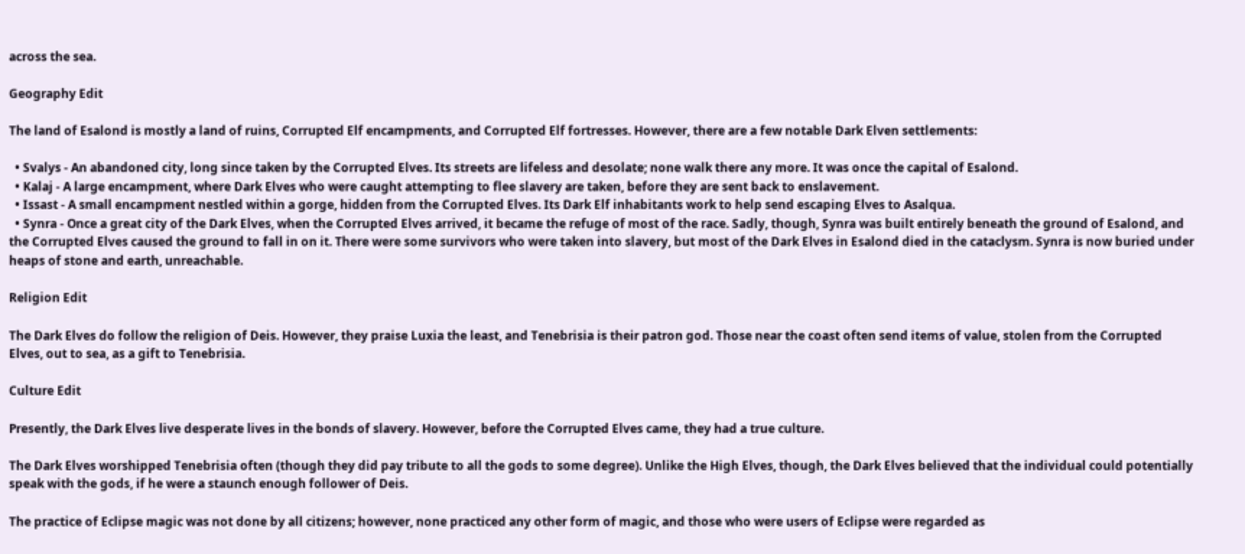across the sea.

Geography Edit

The land of Esalond is mostly a land of ruins, Corrupted Elf encampments, and Corrupted Elf fortresses. However, there are a few notable Dark Elven settlements:

  • Svalys - An abandoned city, long since taken by the Corrupted Elves. Its streets are lifeless and desolate; none walk there any more. It was once the capital of Esalond.
  • Kalaj - A large encampment, where Dark Elves who were caught attempting to flee slavery are taken, before they are sent back to enslavement.
  • Issast - A small encampment nestled within a gorge, hidden from the Corrupted Elves. Its Dark Elf inhabitants work to help send escaping Elves to Asalqua.
  • Synra - Once a great city of the Dark Elves, when the Corrupted Elves arrived, it became the refuge of most of the race. Sadly, though, Synra was built entirely beneath the ground of Esalond, and the Corrupted Elves caused the ground to fall in on it. There were some survivors who were taken into slavery, but most of the Dark Elves in Esalond died in the cataclysm. Synra is now buried under heaps of stone and earth, unreachable.

Religion Edit

The Dark Elves do follow the religion of Deis. However, they praise Luxia the least, and Tenebrisia is their patron god. Those near the coast often send items of value, stolen from the Corrupted Elves, out to sea, as a gift to Tenebrisia.

Culture Edit

Presently, the Dark Elves live desperate lives in the bonds of slavery. However, before the Corrupted Elves came, they had a true culture.

The Dark Elves worshipped Tenebrisia often (though they did pay tribute to all the gods to some degree). Unlike the High Elves, though, the Dark Elves believed that the individual could potentially speak with the gods, if he were a staunch enough follower of Deis.

The practice of Eclipse magic was not done by all citizens; however, none practiced any other form of magic, and those who were users of Eclipse were regarded as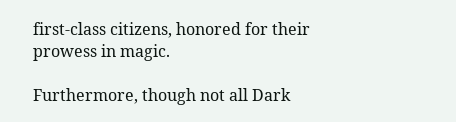first-class citizens, honored for their prowess in magic.

Furthermore, though not all Dark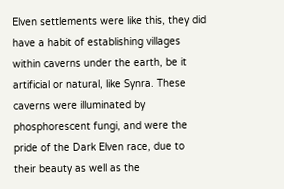Elven settlements were like this, they did have a habit of establishing villages within caverns under the earth, be it artificial or natural, like Synra. These caverns were illuminated by phosphorescent fungi, and were the pride of the Dark Elven race, due to their beauty as well as the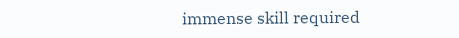immense skill required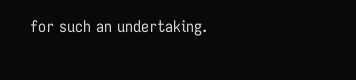for such an undertaking.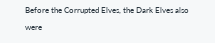Before the Corrupted Elves, the Dark Elves also were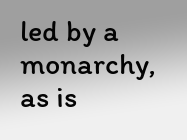led by a monarchy, as is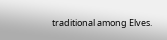traditional among Elves.